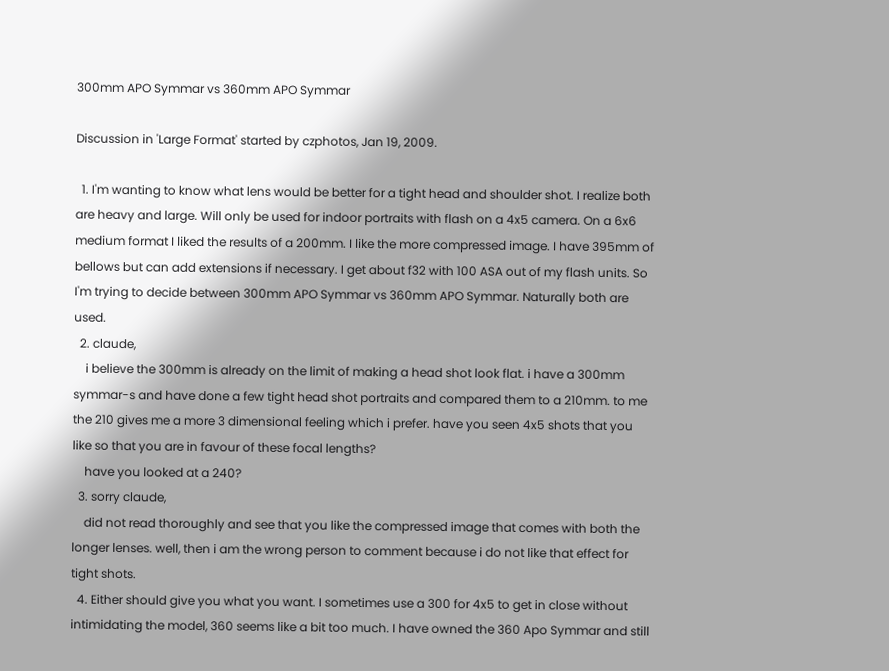300mm APO Symmar vs 360mm APO Symmar

Discussion in 'Large Format' started by czphotos, Jan 19, 2009.

  1. I'm wanting to know what lens would be better for a tight head and shoulder shot. I realize both are heavy and large. Will only be used for indoor portraits with flash on a 4x5 camera. On a 6x6 medium format I liked the results of a 200mm. I like the more compressed image. I have 395mm of bellows but can add extensions if necessary. I get about f32 with 100 ASA out of my flash units. So I'm trying to decide between 300mm APO Symmar vs 360mm APO Symmar. Naturally both are used.
  2. claude,
    i believe the 300mm is already on the limit of making a head shot look flat. i have a 300mm symmar-s and have done a few tight head shot portraits and compared them to a 210mm. to me the 210 gives me a more 3 dimensional feeling which i prefer. have you seen 4x5 shots that you like so that you are in favour of these focal lengths?
    have you looked at a 240?
  3. sorry claude,
    did not read thoroughly and see that you like the compressed image that comes with both the longer lenses. well, then i am the wrong person to comment because i do not like that effect for tight shots.
  4. Either should give you what you want. I sometimes use a 300 for 4x5 to get in close without intimidating the model, 360 seems like a bit too much. I have owned the 360 Apo Symmar and still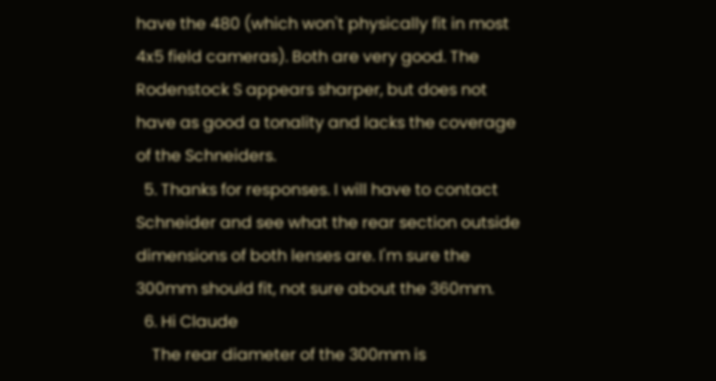have the 480 (which won't physically fit in most 4x5 field cameras). Both are very good. The Rodenstock S appears sharper, but does not have as good a tonality and lacks the coverage of the Schneiders.
  5. Thanks for responses. I will have to contact Schneider and see what the rear section outside dimensions of both lenses are. I'm sure the 300mm should fit, not sure about the 360mm.
  6. Hi Claude
    The rear diameter of the 300mm is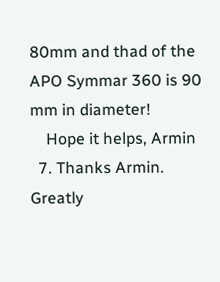80mm and thad of the APO Symmar 360 is 90 mm in diameter!
    Hope it helps, Armin
  7. Thanks Armin. Greatly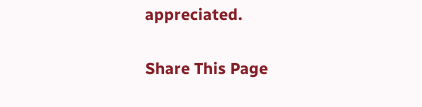appreciated.

Share This Page